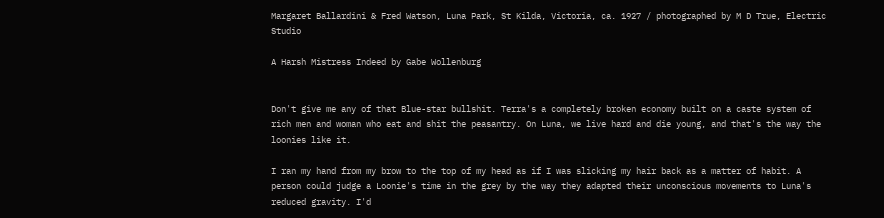Margaret Ballardini & Fred Watson, Luna Park, St Kilda, Victoria, ca. 1927 / photographed by M D True, Electric Studio

A Harsh Mistress Indeed by Gabe Wollenburg


Don't give me any of that Blue-star bullshit. Terra's a completely broken economy built on a caste system of rich men and woman who eat and shit the peasantry. On Luna, we live hard and die young, and that's the way the loonies like it.

I ran my hand from my brow to the top of my head as if I was slicking my hair back as a matter of habit. A person could judge a Loonie's time in the grey by the way they adapted their unconscious movements to Luna's reduced gravity. I'd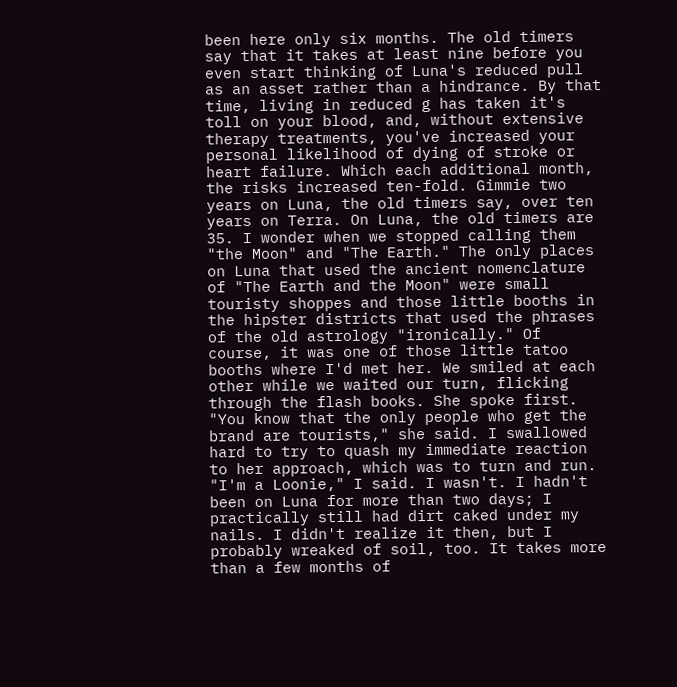been here only six months. The old timers say that it takes at least nine before you even start thinking of Luna's reduced pull as an asset rather than a hindrance. By that time, living in reduced g has taken it's toll on your blood, and, without extensive therapy treatments, you've increased your personal likelihood of dying of stroke or heart failure. Which each additional month, the risks increased ten-fold. Gimmie two years on Luna, the old timers say, over ten years on Terra. On Luna, the old timers are 35. I wonder when we stopped calling them "the Moon" and "The Earth." The only places on Luna that used the ancient nomenclature of "The Earth and the Moon" were small touristy shoppes and those little booths in the hipster districts that used the phrases of the old astrology "ironically." Of course, it was one of those little tatoo booths where I'd met her. We smiled at each other while we waited our turn, flicking through the flash books. She spoke first. "You know that the only people who get the brand are tourists," she said. I swallowed hard to try to quash my immediate reaction to her approach, which was to turn and run. "I'm a Loonie," I said. I wasn't. I hadn't been on Luna for more than two days; I practically still had dirt caked under my nails. I didn't realize it then, but I probably wreaked of soil, too. It takes more than a few months of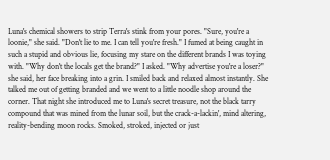Luna's chemical showers to strip Terra's stink from your pores. "Sure, you're a loonie," she said. "Don't lie to me. I can tell you're fresh." I fumed at being caught in such a stupid and obvious lie, focusing my stare on the different brands I was toying with. "Why don't the locals get the brand?" I asked. "Why advertise you're a loser?" she said, her face breaking into a grin. I smiled back and relaxed almost instantly. She talked me out of getting branded and we went to a little noodle shop around the corner. That night she introduced me to Luna's secret treasure, not the black tarry compound that was mined from the lunar soil, but the crack-a-lackin', mind altering, reality-bending moon rocks. Smoked, stroked, injected or just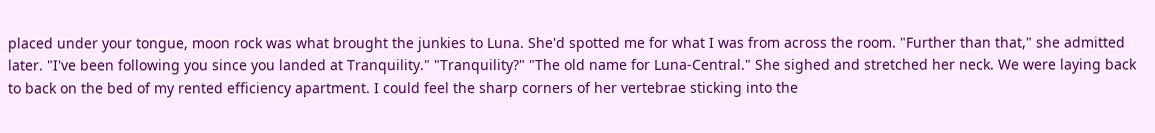placed under your tongue, moon rock was what brought the junkies to Luna. She'd spotted me for what I was from across the room. "Further than that," she admitted later. "I've been following you since you landed at Tranquility." "Tranquility?" "The old name for Luna-Central." She sighed and stretched her neck. We were laying back to back on the bed of my rented efficiency apartment. I could feel the sharp corners of her vertebrae sticking into the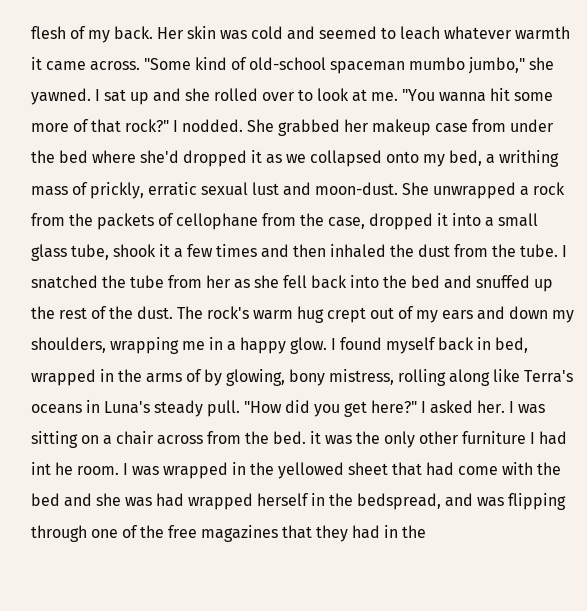flesh of my back. Her skin was cold and seemed to leach whatever warmth it came across. "Some kind of old-school spaceman mumbo jumbo," she yawned. I sat up and she rolled over to look at me. "You wanna hit some more of that rock?" I nodded. She grabbed her makeup case from under the bed where she'd dropped it as we collapsed onto my bed, a writhing mass of prickly, erratic sexual lust and moon-dust. She unwrapped a rock from the packets of cellophane from the case, dropped it into a small glass tube, shook it a few times and then inhaled the dust from the tube. I snatched the tube from her as she fell back into the bed and snuffed up the rest of the dust. The rock's warm hug crept out of my ears and down my shoulders, wrapping me in a happy glow. I found myself back in bed, wrapped in the arms of by glowing, bony mistress, rolling along like Terra's oceans in Luna's steady pull. "How did you get here?" I asked her. I was sitting on a chair across from the bed. it was the only other furniture I had int he room. I was wrapped in the yellowed sheet that had come with the bed and she was had wrapped herself in the bedspread, and was flipping through one of the free magazines that they had in the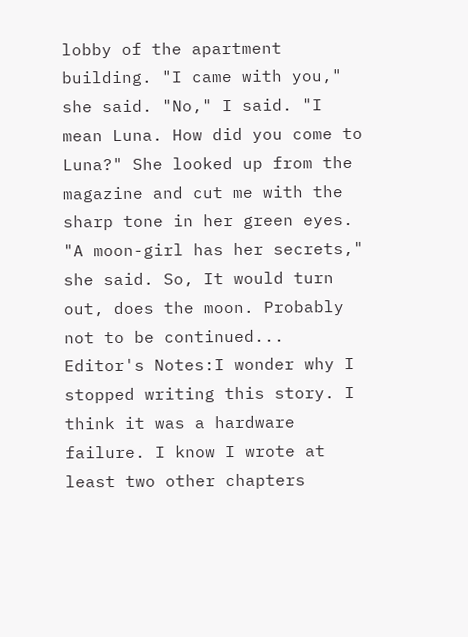lobby of the apartment building. "I came with you," she said. "No," I said. "I mean Luna. How did you come to Luna?" She looked up from the magazine and cut me with the sharp tone in her green eyes. "A moon-girl has her secrets," she said. So, It would turn out, does the moon. Probably not to be continued...
Editor's Notes:I wonder why I stopped writing this story. I think it was a hardware failure. I know I wrote at least two other chapters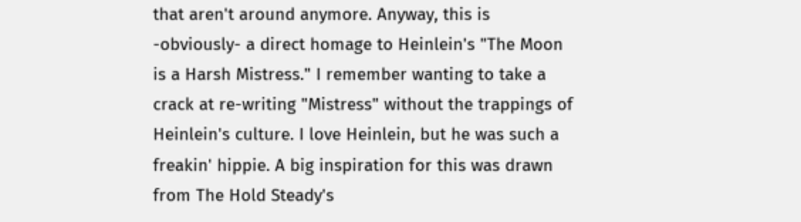that aren't around anymore. Anyway, this is -obviously- a direct homage to Heinlein's "The Moon is a Harsh Mistress." I remember wanting to take a crack at re-writing "Mistress" without the trappings of Heinlein's culture. I love Heinlein, but he was such a freakin' hippie. A big inspiration for this was drawn from The Hold Steady's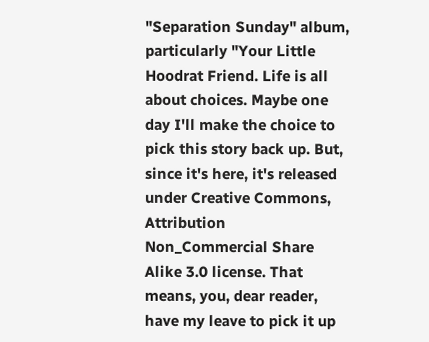"Separation Sunday" album, particularly "Your Little Hoodrat Friend. Life is all about choices. Maybe one day I'll make the choice to pick this story back up. But, since it's here, it's released under Creative Commons, Attribution Non_Commercial Share Alike 3.0 license. That means, you, dear reader, have my leave to pick it up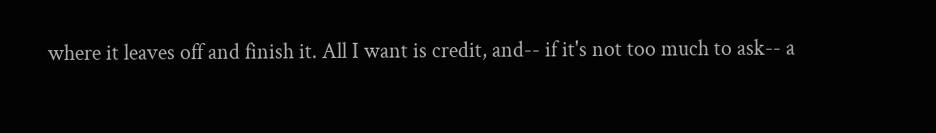where it leaves off and finish it. All I want is credit, and-- if it's not too much to ask-- a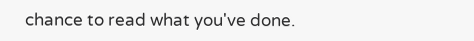chance to read what you've done.